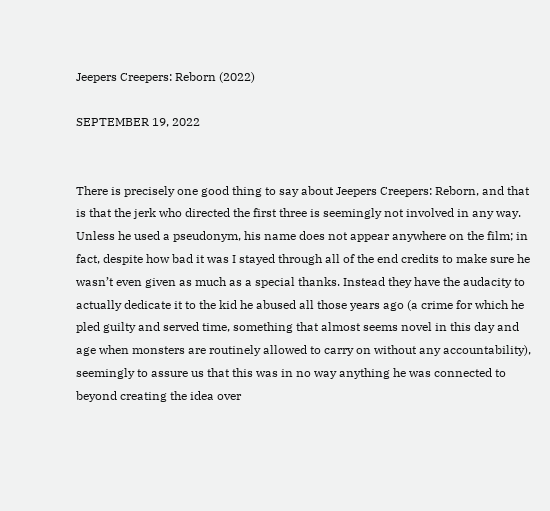Jeepers Creepers: Reborn (2022)

SEPTEMBER 19, 2022


There is precisely one good thing to say about Jeepers Creepers: Reborn, and that is that the jerk who directed the first three is seemingly not involved in any way. Unless he used a pseudonym, his name does not appear anywhere on the film; in fact, despite how bad it was I stayed through all of the end credits to make sure he wasn’t even given as much as a special thanks. Instead they have the audacity to actually dedicate it to the kid he abused all those years ago (a crime for which he pled guilty and served time, something that almost seems novel in this day and age when monsters are routinely allowed to carry on without any accountability), seemingly to assure us that this was in no way anything he was connected to beyond creating the idea over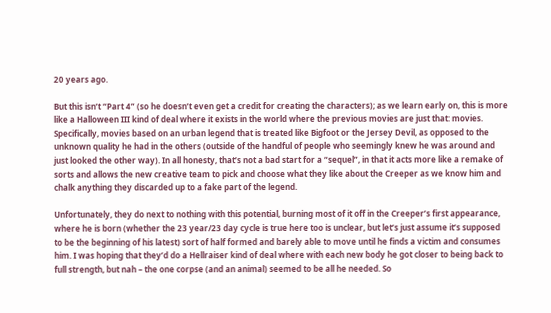20 years ago.

But this isn’t “Part 4” (so he doesn’t even get a credit for creating the characters); as we learn early on, this is more like a Halloween III kind of deal where it exists in the world where the previous movies are just that: movies. Specifically, movies based on an urban legend that is treated like Bigfoot or the Jersey Devil, as opposed to the unknown quality he had in the others (outside of the handful of people who seemingly knew he was around and just looked the other way). In all honesty, that’s not a bad start for a “sequel”, in that it acts more like a remake of sorts and allows the new creative team to pick and choose what they like about the Creeper as we know him and chalk anything they discarded up to a fake part of the legend.

Unfortunately, they do next to nothing with this potential, burning most of it off in the Creeper’s first appearance, where he is born (whether the 23 year/23 day cycle is true here too is unclear, but let’s just assume it’s supposed to be the beginning of his latest) sort of half formed and barely able to move until he finds a victim and consumes him. I was hoping that they’d do a Hellraiser kind of deal where with each new body he got closer to being back to full strength, but nah – the one corpse (and an animal) seemed to be all he needed. So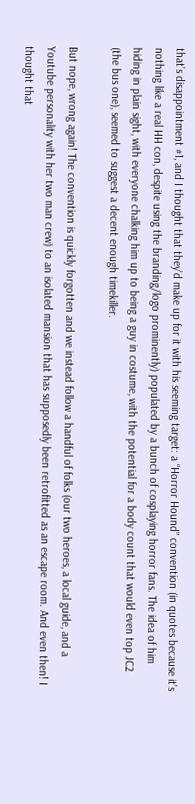that’s disappointment #1, and I thought that they’d make up for it with his seeming target: a “Horror Hound” convention (in quotes because it’s nothing like a real HH con, despite using the branding/logo prominently) populated by a bunch of cosplaying horror fans. The idea of him hiding in plain sight, with everyone chalking him up to being a guy in costume, with the potential for a body count that would even top JC2 (the bus one), seemed to suggest a decent enough timekiller.

But nope, wrong again! The convention is quickly forgotten and we instead follow a handful of folks (our two heroes, a local guide, and a Youtube personality with her two man crew) to an isolated mansion that has supposedly been retrofitted as an escape room. And even then! I thought that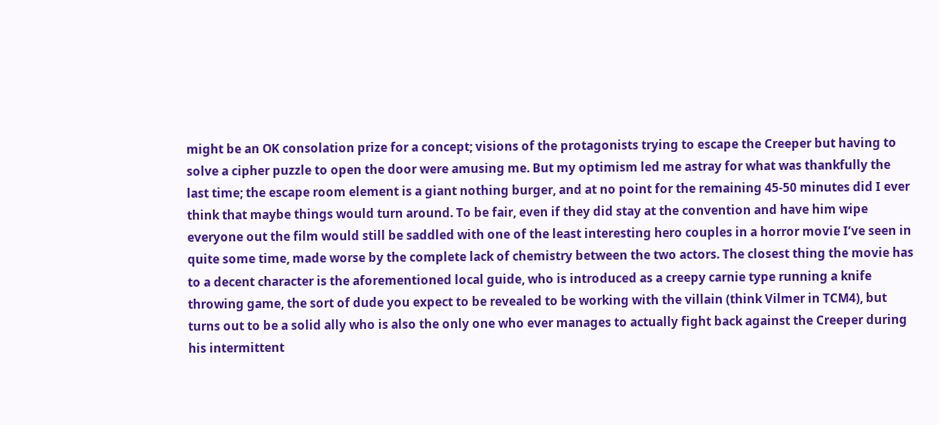might be an OK consolation prize for a concept; visions of the protagonists trying to escape the Creeper but having to solve a cipher puzzle to open the door were amusing me. But my optimism led me astray for what was thankfully the last time; the escape room element is a giant nothing burger, and at no point for the remaining 45-50 minutes did I ever think that maybe things would turn around. To be fair, even if they did stay at the convention and have him wipe everyone out the film would still be saddled with one of the least interesting hero couples in a horror movie I’ve seen in quite some time, made worse by the complete lack of chemistry between the two actors. The closest thing the movie has to a decent character is the aforementioned local guide, who is introduced as a creepy carnie type running a knife throwing game, the sort of dude you expect to be revealed to be working with the villain (think Vilmer in TCM4), but turns out to be a solid ally who is also the only one who ever manages to actually fight back against the Creeper during his intermittent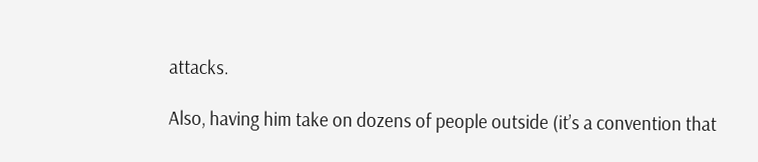attacks.

Also, having him take on dozens of people outside (it’s a convention that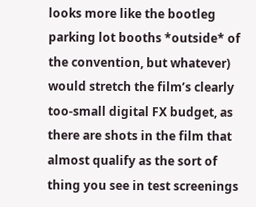looks more like the bootleg parking lot booths *outside* of the convention, but whatever) would stretch the film’s clearly too-small digital FX budget, as there are shots in the film that almost qualify as the sort of thing you see in test screenings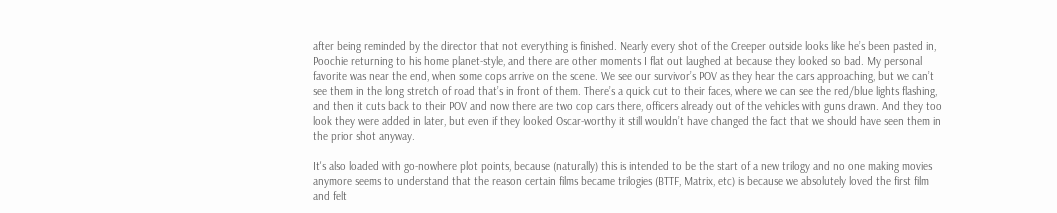after being reminded by the director that not everything is finished. Nearly every shot of the Creeper outside looks like he’s been pasted in, Poochie returning to his home planet-style, and there are other moments I flat out laughed at because they looked so bad. My personal favorite was near the end, when some cops arrive on the scene. We see our survivor’s POV as they hear the cars approaching, but we can’t see them in the long stretch of road that’s in front of them. There’s a quick cut to their faces, where we can see the red/blue lights flashing, and then it cuts back to their POV and now there are two cop cars there, officers already out of the vehicles with guns drawn. And they too look they were added in later, but even if they looked Oscar-worthy it still wouldn’t have changed the fact that we should have seen them in the prior shot anyway.

It's also loaded with go-nowhere plot points, because (naturally) this is intended to be the start of a new trilogy and no one making movies anymore seems to understand that the reason certain films became trilogies (BTTF, Matrix, etc) is because we absolutely loved the first film and felt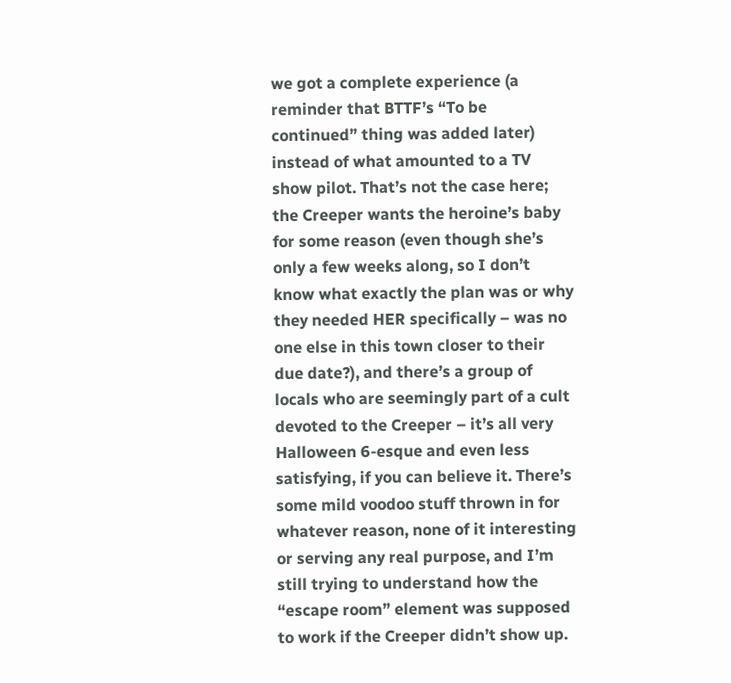we got a complete experience (a reminder that BTTF’s “To be continued” thing was added later) instead of what amounted to a TV show pilot. That’s not the case here; the Creeper wants the heroine’s baby for some reason (even though she’s only a few weeks along, so I don’t know what exactly the plan was or why they needed HER specifically – was no one else in this town closer to their due date?), and there’s a group of locals who are seemingly part of a cult devoted to the Creeper – it’s all very Halloween 6-esque and even less satisfying, if you can believe it. There’s some mild voodoo stuff thrown in for whatever reason, none of it interesting or serving any real purpose, and I’m still trying to understand how the “escape room” element was supposed to work if the Creeper didn’t show up.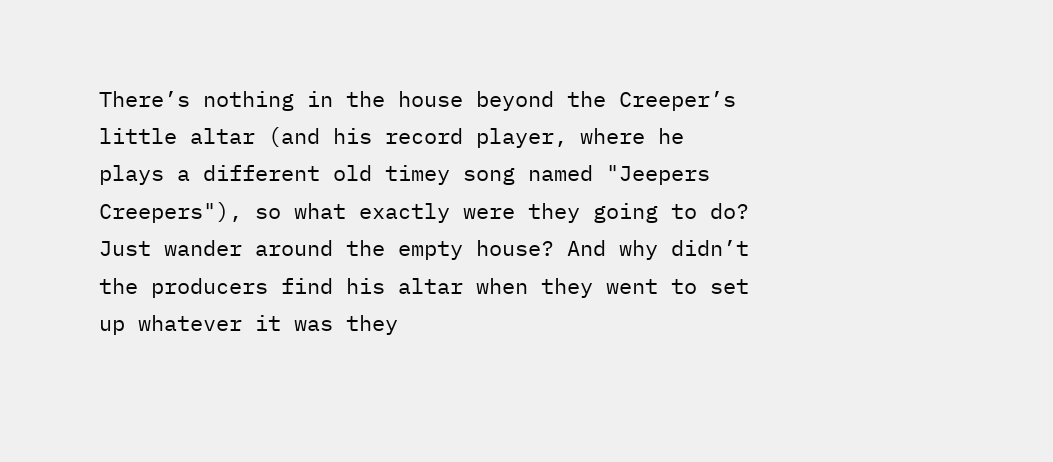There’s nothing in the house beyond the Creeper’s little altar (and his record player, where he plays a different old timey song named "Jeepers Creepers"), so what exactly were they going to do? Just wander around the empty house? And why didn’t the producers find his altar when they went to set up whatever it was they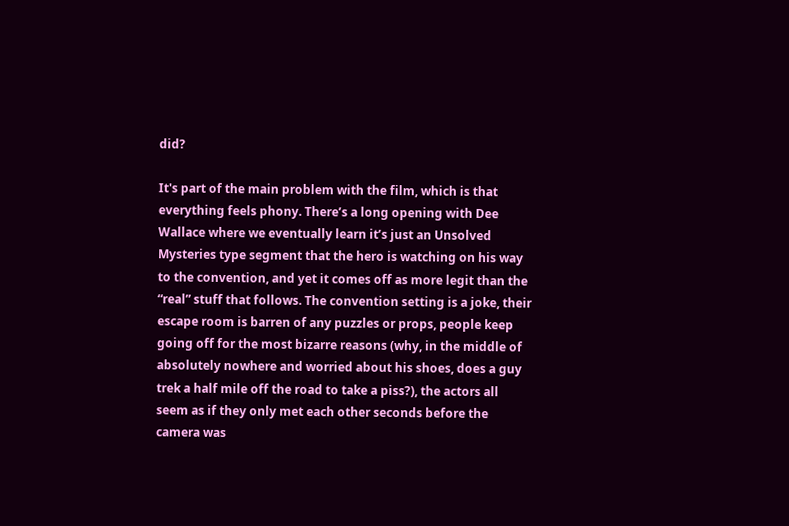did?

It's part of the main problem with the film, which is that everything feels phony. There’s a long opening with Dee Wallace where we eventually learn it’s just an Unsolved Mysteries type segment that the hero is watching on his way to the convention, and yet it comes off as more legit than the “real” stuff that follows. The convention setting is a joke, their escape room is barren of any puzzles or props, people keep going off for the most bizarre reasons (why, in the middle of absolutely nowhere and worried about his shoes, does a guy trek a half mile off the road to take a piss?), the actors all seem as if they only met each other seconds before the camera was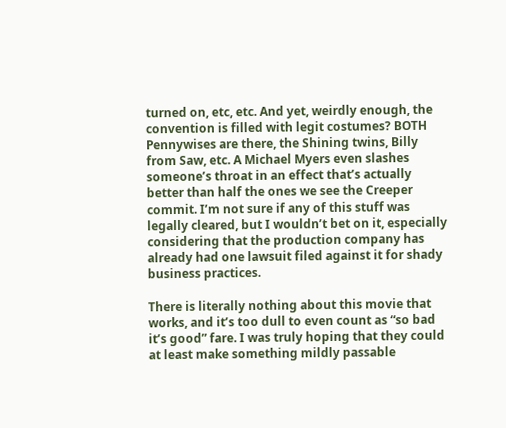turned on, etc, etc. And yet, weirdly enough, the convention is filled with legit costumes? BOTH Pennywises are there, the Shining twins, Billy from Saw, etc. A Michael Myers even slashes someone’s throat in an effect that’s actually better than half the ones we see the Creeper commit. I’m not sure if any of this stuff was legally cleared, but I wouldn’t bet on it, especially considering that the production company has already had one lawsuit filed against it for shady business practices.

There is literally nothing about this movie that works, and it’s too dull to even count as “so bad it’s good” fare. I was truly hoping that they could at least make something mildly passable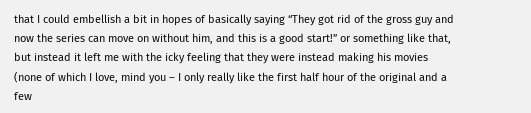that I could embellish a bit in hopes of basically saying “They got rid of the gross guy and now the series can move on without him, and this is a good start!” or something like that, but instead it left me with the icky feeling that they were instead making his movies (none of which I love, mind you – I only really like the first half hour of the original and a few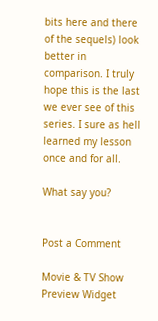bits here and there of the sequels) look better in comparison. I truly hope this is the last we ever see of this series. I sure as hell learned my lesson once and for all.

What say you?


Post a Comment

Movie & TV Show Preview Widget